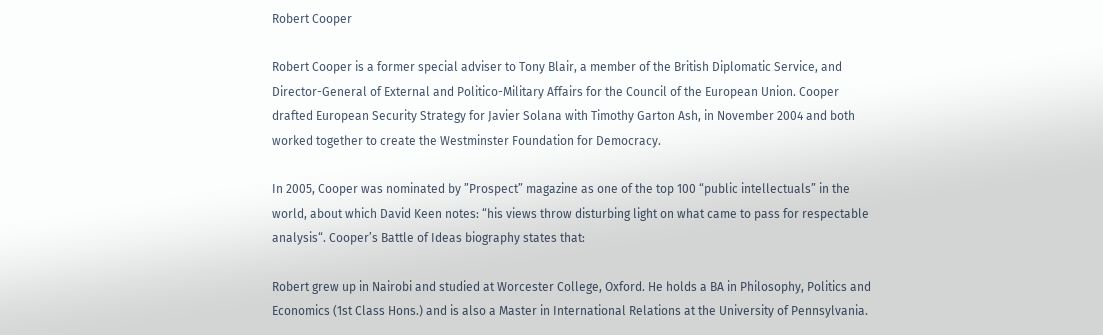Robert Cooper

Robert Cooper is a former special adviser to Tony Blair, a member of the British Diplomatic Service, and Director-General of External and Politico-Military Affairs for the Council of the European Union. Cooper drafted European Security Strategy for Javier Solana with Timothy Garton Ash, in November 2004 and both worked together to create the Westminster Foundation for Democracy.

In 2005, Cooper was nominated by ”Prospect” magazine as one of the top 100 “public intellectuals” in the world, about which David Keen notes: “his views throw disturbing light on what came to pass for respectable analysis“. Cooper’s Battle of Ideas biography states that:

Robert grew up in Nairobi and studied at Worcester College, Oxford. He holds a BA in Philosophy, Politics and Economics (1st Class Hons.) and is also a Master in International Relations at the University of Pennsylvania.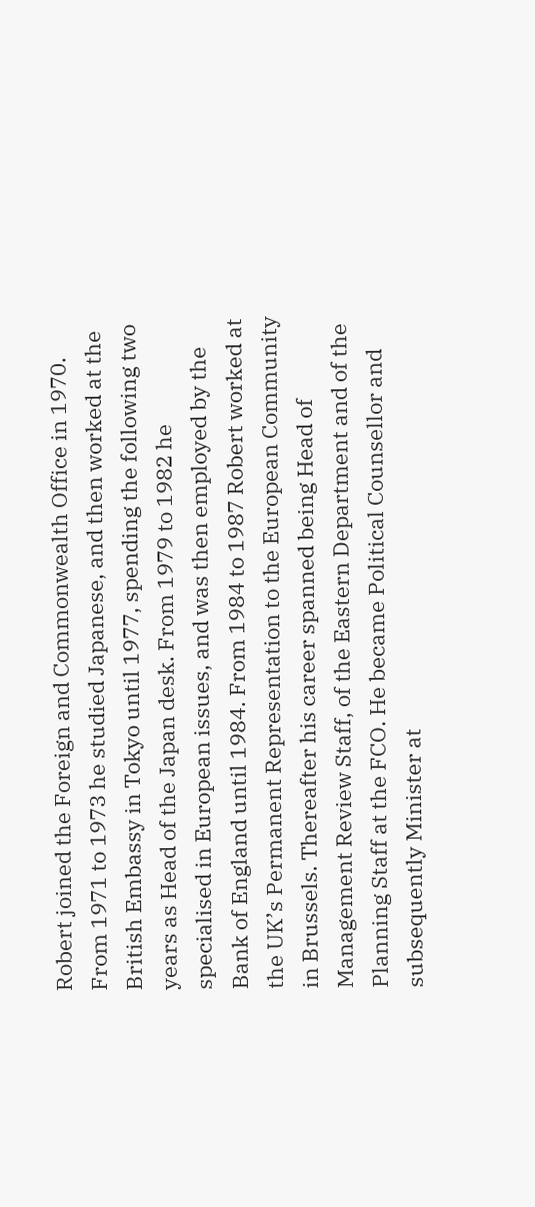Robert joined the Foreign and Commonwealth Office in 1970. From 1971 to 1973 he studied Japanese, and then worked at the British Embassy in Tokyo until 1977, spending the following two years as Head of the Japan desk. From 1979 to 1982 he specialised in European issues, and was then employed by the Bank of England until 1984. From 1984 to 1987 Robert worked at the UK’s Permanent Representation to the European Community in Brussels. Thereafter his career spanned being Head of Management Review Staff, of the Eastern Department and of the Planning Staff at the FCO. He became Political Counsellor and subsequently Minister at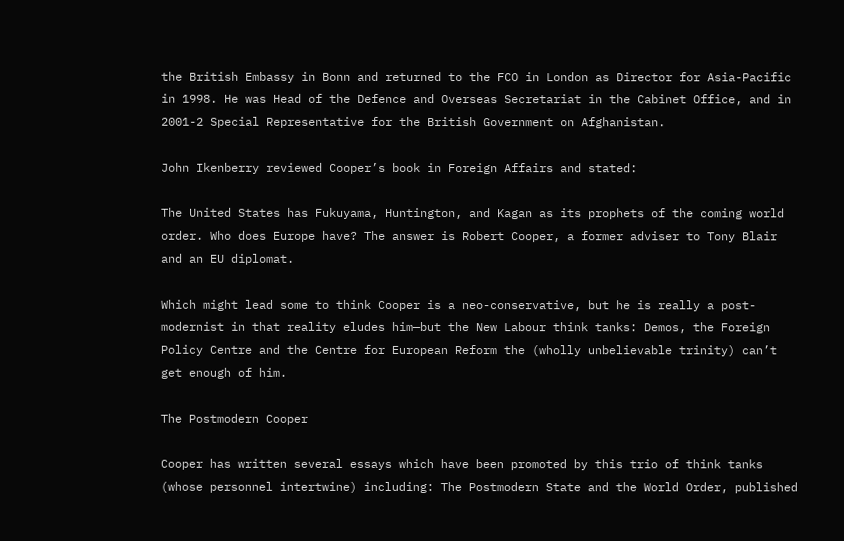the British Embassy in Bonn and returned to the FCO in London as Director for Asia-Pacific in 1998. He was Head of the Defence and Overseas Secretariat in the Cabinet Office, and in 2001-2 Special Representative for the British Government on Afghanistan.

John Ikenberry reviewed Cooper’s book in Foreign Affairs and stated:

The United States has Fukuyama, Huntington, and Kagan as its prophets of the coming world order. Who does Europe have? The answer is Robert Cooper, a former adviser to Tony Blair and an EU diplomat.

Which might lead some to think Cooper is a neo-conservative, but he is really a post-modernist in that reality eludes him—but the New Labour think tanks: Demos, the Foreign Policy Centre and the Centre for European Reform the (wholly unbelievable trinity) can’t get enough of him.

The Postmodern Cooper

Cooper has written several essays which have been promoted by this trio of think tanks (whose personnel intertwine) including: The Postmodern State and the World Order, published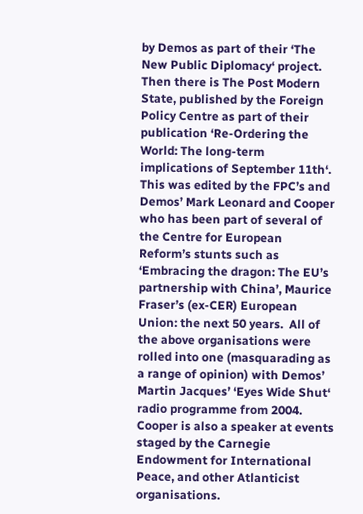by Demos as part of their ‘The New Public Diplomacy‘ project.  Then there is The Post Modern State, published by the Foreign Policy Centre as part of their publication ‘Re-Ordering the World: The long-term implications of September 11th‘.  This was edited by the FPC’s and Demos’ Mark Leonard and Cooper who has been part of several of the Centre for European Reform’s stunts such as ‘Embracing the dragon: The EU’s partnership with China’, Maurice Fraser’s (ex-CER) European Union: the next 50 years.  All of the above organisations were rolled into one (masquarading as a range of opinion) with Demos’ Martin Jacques’ ‘Eyes Wide Shut‘ radio programme from 2004. Cooper is also a speaker at events staged by the Carnegie Endowment for International Peace, and other Atlanticist organisations.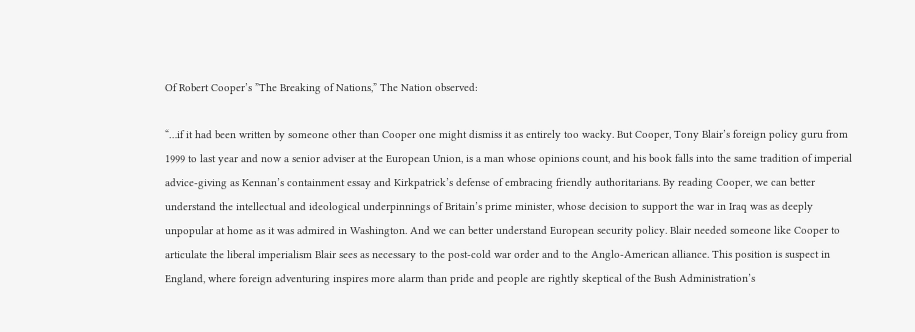Of Robert Cooper’s ”The Breaking of Nations,” The Nation observed:

“…if it had been written by someone other than Cooper one might dismiss it as entirely too wacky. But Cooper, Tony Blair’s foreign policy guru from 1999 to last year and now a senior adviser at the European Union, is a man whose opinions count, and his book falls into the same tradition of imperial advice-giving as Kennan’s containment essay and Kirkpatrick’s defense of embracing friendly authoritarians. By reading Cooper, we can better understand the intellectual and ideological underpinnings of Britain’s prime minister, whose decision to support the war in Iraq was as deeply unpopular at home as it was admired in Washington. And we can better understand European security policy. Blair needed someone like Cooper to articulate the liberal imperialism Blair sees as necessary to the post-cold war order and to the Anglo-American alliance. This position is suspect in England, where foreign adventuring inspires more alarm than pride and people are rightly skeptical of the Bush Administration’s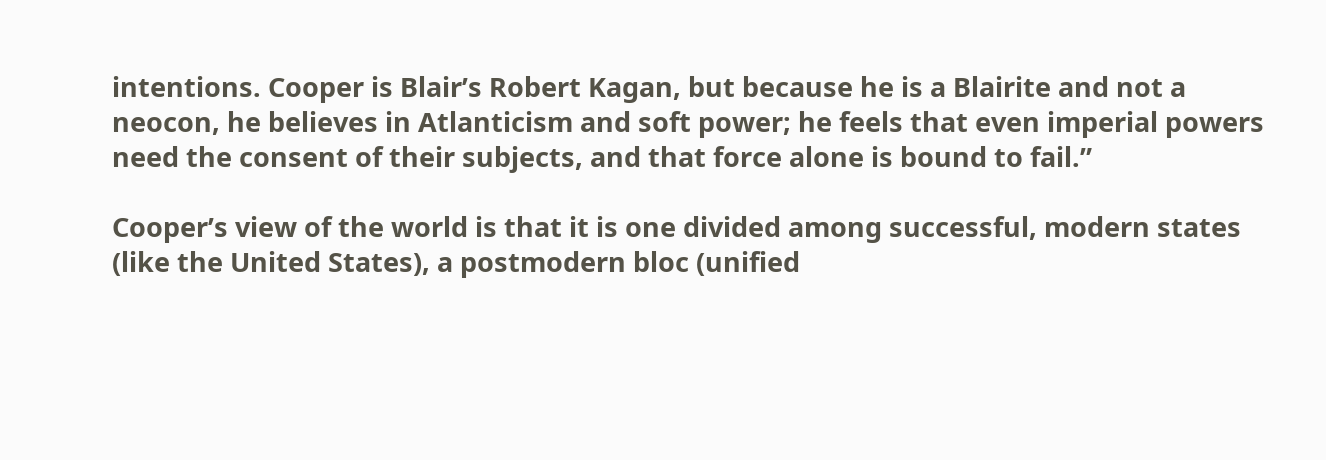intentions. Cooper is Blair’s Robert Kagan, but because he is a Blairite and not a neocon, he believes in Atlanticism and soft power; he feels that even imperial powers need the consent of their subjects, and that force alone is bound to fail.”

Cooper’s view of the world is that it is one divided among successful, modern states (like the United States), a postmodern bloc (unified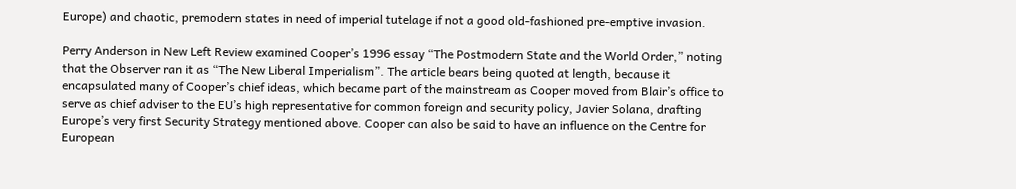Europe) and chaotic, premodern states in need of imperial tutelage if not a good old-fashioned pre-emptive invasion.

Perry Anderson in New Left Review examined Cooper’s 1996 essay “The Postmodern State and the World Order,” noting that the Observer ran it as “The New Liberal Imperialism”. The article bears being quoted at length, because it encapsulated many of Cooper’s chief ideas, which became part of the mainstream as Cooper moved from Blair’s office to serve as chief adviser to the EU’s high representative for common foreign and security policy, Javier Solana, drafting Europe’s very first Security Strategy mentioned above. Cooper can also be said to have an influence on the Centre for European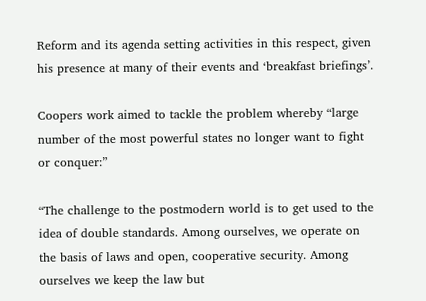Reform and its agenda setting activities in this respect, given his presence at many of their events and ‘breakfast briefings’.

Coopers work aimed to tackle the problem whereby “large number of the most powerful states no longer want to fight or conquer:”

“The challenge to the postmodern world is to get used to the idea of double standards. Among ourselves, we operate on the basis of laws and open, cooperative security. Among ourselves we keep the law but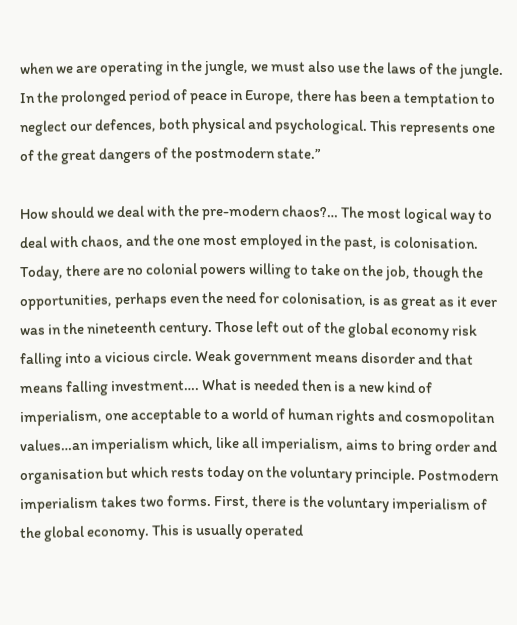when we are operating in the jungle, we must also use the laws of the jungle. In the prolonged period of peace in Europe, there has been a temptation to neglect our defences, both physical and psychological. This represents one of the great dangers of the postmodern state.”

How should we deal with the pre-modern chaos?… The most logical way to deal with chaos, and the one most employed in the past, is colonisation. Today, there are no colonial powers willing to take on the job, though the opportunities, perhaps even the need for colonisation, is as great as it ever was in the nineteenth century. Those left out of the global economy risk falling into a vicious circle. Weak government means disorder and that means falling investment…. What is needed then is a new kind of imperialism, one acceptable to a world of human rights and cosmopolitan values…an imperialism which, like all imperialism, aims to bring order and organisation but which rests today on the voluntary principle. Postmodern imperialism takes two forms. First, there is the voluntary imperialism of the global economy. This is usually operated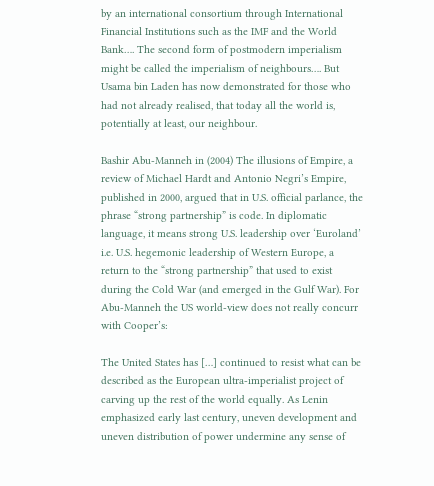by an international consortium through International Financial Institutions such as the IMF and the World Bank…. The second form of postmodern imperialism might be called the imperialism of neighbours…. But Usama bin Laden has now demonstrated for those who had not already realised, that today all the world is, potentially at least, our neighbour.

Bashir Abu-Manneh in (2004) The illusions of Empire, a review of Michael Hardt and Antonio Negri’s Empire, published in 2000, argued that in U.S. official parlance, the phrase “strong partnership” is code. In diplomatic language, it means strong U.S. leadership over ‘Euroland’ i.e. U.S. hegemonic leadership of Western Europe, a return to the “strong partnership” that used to exist during the Cold War (and emerged in the Gulf War). For Abu-Manneh the US world-view does not really concurr with Cooper’s:

The United States has […] continued to resist what can be described as the European ultra-imperialist project of carving up the rest of the world equally. As Lenin emphasized early last century, uneven development and uneven distribution of power undermine any sense of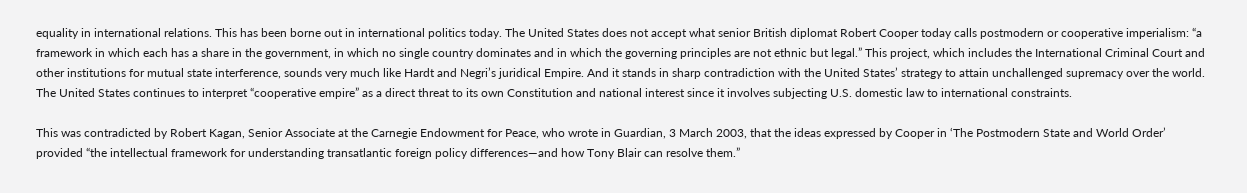equality in international relations. This has been borne out in international politics today. The United States does not accept what senior British diplomat Robert Cooper today calls postmodern or cooperative imperialism: “a framework in which each has a share in the government, in which no single country dominates and in which the governing principles are not ethnic but legal.” This project, which includes the International Criminal Court and other institutions for mutual state interference, sounds very much like Hardt and Negri’s juridical Empire. And it stands in sharp contradiction with the United States’ strategy to attain unchallenged supremacy over the world. The United States continues to interpret “cooperative empire” as a direct threat to its own Constitution and national interest since it involves subjecting U.S. domestic law to international constraints.

This was contradicted by Robert Kagan, Senior Associate at the Carnegie Endowment for Peace, who wrote in Guardian, 3 March 2003, that the ideas expressed by Cooper in ‘The Postmodern State and World Order’ provided “the intellectual framework for understanding transatlantic foreign policy differences—and how Tony Blair can resolve them.”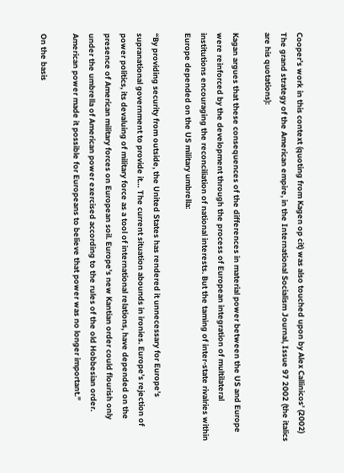Cooper’s work in this context (quoting from Kagen op cit) was also touched upon by Alex Callinicos’ (2002) The grand strategy of the American empire, in the International Socialism Journal, Issue 97 2002 (the italics are his quotations):

Kagan argues that these consequences of the differences in material power between the US and Europe were reinforced by the development through the process of European integration of multilateral institutions encouraging the reconciliation of national interests. But the taming of inter-state rivalries within Europe depended on the US military umbrella:

“By providing security from outside, the United States has rendered it unnecessary for Europe’s supranational government to provide it… The current situation abounds in ironies. Europe’s rejection of power politics, its devaluing of military force as a tool of international relations, have depended on the presence of American military forces on European soil. Europe’s new Kantian order could flourish only under the umbrella of American power exercised according to the rules of the old Hobbesian order. American power made it possible for Europeans to believe that power was no longer important.”

On the basis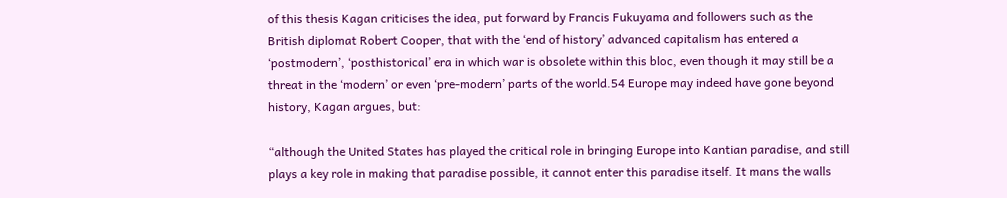of this thesis Kagan criticises the idea, put forward by Francis Fukuyama and followers such as the British diplomat Robert Cooper, that with the ‘end of history’ advanced capitalism has entered a ‘postmodern’, ‘posthistorical’ era in which war is obsolete within this bloc, even though it may still be a threat in the ‘modern’ or even ‘pre-modern’ parts of the world.54 Europe may indeed have gone beyond history, Kagan argues, but:

“although the United States has played the critical role in bringing Europe into Kantian paradise, and still plays a key role in making that paradise possible, it cannot enter this paradise itself. It mans the walls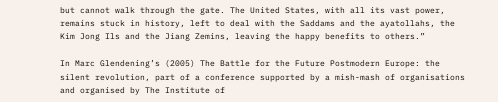but cannot walk through the gate. The United States, with all its vast power, remains stuck in history, left to deal with the Saddams and the ayatollahs, the Kim Jong Ils and the Jiang Zemins, leaving the happy benefits to others.”

In Marc Glendening’s (2005) The Battle for the Future Postmodern Europe: the silent revolution, part of a conference supported by a mish-mash of organisations and organised by The Institute of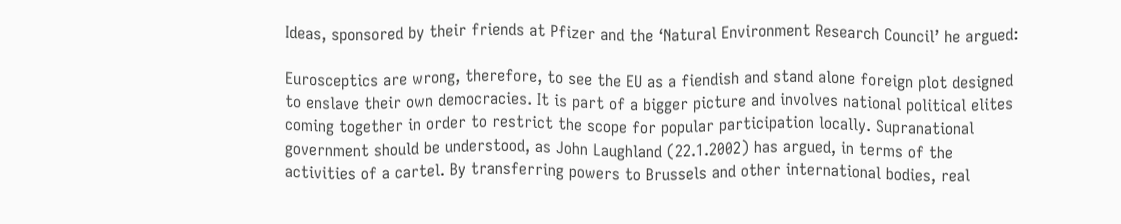Ideas, sponsored by their friends at Pfizer and the ‘Natural Environment Research Council’ he argued:

Eurosceptics are wrong, therefore, to see the EU as a fiendish and stand alone foreign plot designed to enslave their own democracies. It is part of a bigger picture and involves national political elites coming together in order to restrict the scope for popular participation locally. Supranational government should be understood, as John Laughland (22.1.2002) has argued, in terms of the activities of a cartel. By transferring powers to Brussels and other international bodies, real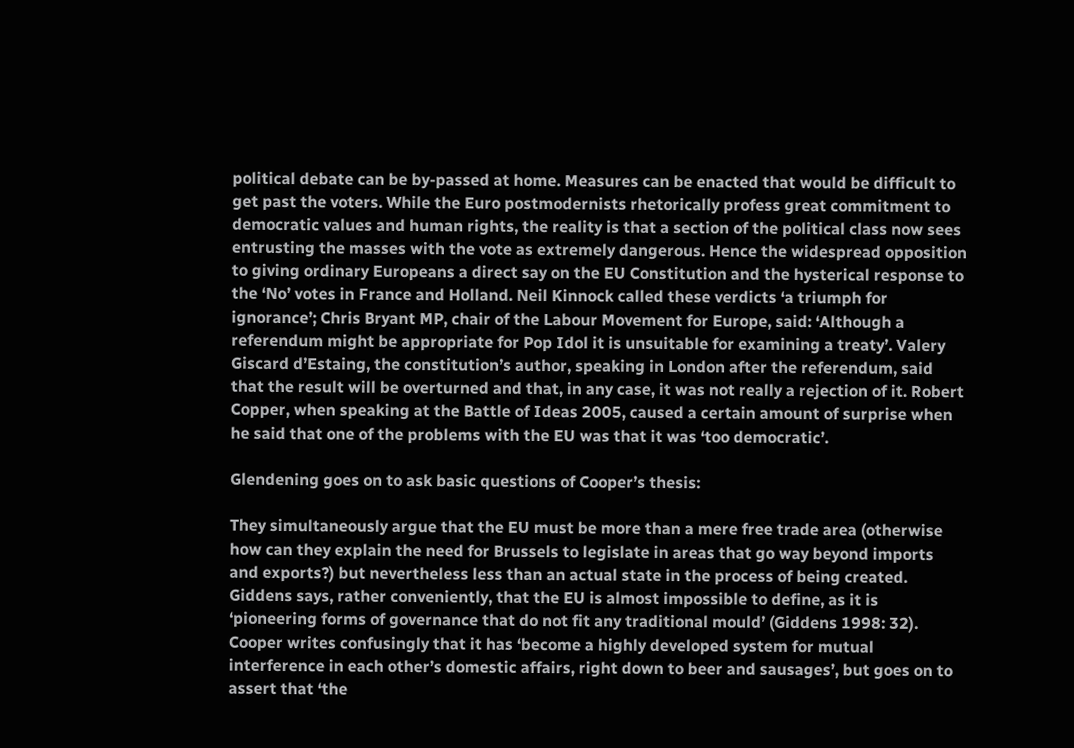political debate can be by-passed at home. Measures can be enacted that would be difficult to get past the voters. While the Euro postmodernists rhetorically profess great commitment to democratic values and human rights, the reality is that a section of the political class now sees entrusting the masses with the vote as extremely dangerous. Hence the widespread opposition to giving ordinary Europeans a direct say on the EU Constitution and the hysterical response to the ‘No’ votes in France and Holland. Neil Kinnock called these verdicts ‘a triumph for ignorance’; Chris Bryant MP, chair of the Labour Movement for Europe, said: ‘Although a referendum might be appropriate for Pop Idol it is unsuitable for examining a treaty’. Valery Giscard d’Estaing, the constitution’s author, speaking in London after the referendum, said that the result will be overturned and that, in any case, it was not really a rejection of it. Robert Copper, when speaking at the Battle of Ideas 2005, caused a certain amount of surprise when he said that one of the problems with the EU was that it was ‘too democratic’.

Glendening goes on to ask basic questions of Cooper’s thesis:

They simultaneously argue that the EU must be more than a mere free trade area (otherwise how can they explain the need for Brussels to legislate in areas that go way beyond imports and exports?) but nevertheless less than an actual state in the process of being created. Giddens says, rather conveniently, that the EU is almost impossible to define, as it is ‘pioneering forms of governance that do not fit any traditional mould’ (Giddens 1998: 32). Cooper writes confusingly that it has ‘become a highly developed system for mutual interference in each other’s domestic affairs, right down to beer and sausages’, but goes on to assert that ‘the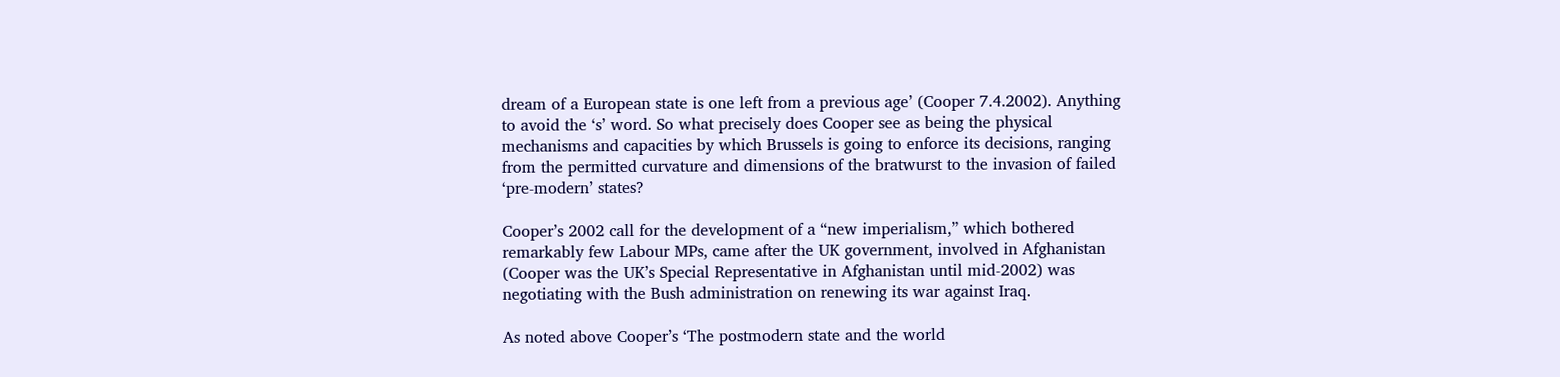dream of a European state is one left from a previous age’ (Cooper 7.4.2002). Anything to avoid the ‘s’ word. So what precisely does Cooper see as being the physical mechanisms and capacities by which Brussels is going to enforce its decisions, ranging from the permitted curvature and dimensions of the bratwurst to the invasion of failed ‘pre-modern’ states?

Cooper’s 2002 call for the development of a “new imperialism,” which bothered remarkably few Labour MPs, came after the UK government, involved in Afghanistan (Cooper was the UK’s Special Representative in Afghanistan until mid-2002) was negotiating with the Bush administration on renewing its war against Iraq.

As noted above Cooper’s ‘The postmodern state and the world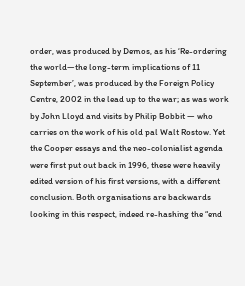order, was produced by Demos, as his ‘Re-ordering the world—the long-term implications of 11 September’, was produced by the Foreign Policy Centre, 2002 in the lead up to the war; as was work by John Lloyd and visits by Philip Bobbit — who carries on the work of his old pal Walt Rostow. Yet the Cooper essays and the neo-colonialist agenda were first put out back in 1996, these were heavily edited version of his first versions, with a different conclusion. Both organisations are backwards looking in this respect, indeed re-hashing the “end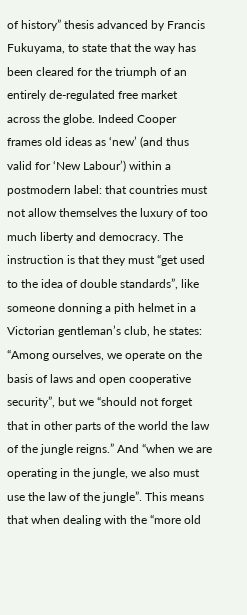of history” thesis advanced by Francis Fukuyama, to state that the way has been cleared for the triumph of an entirely de-regulated free market across the globe. Indeed Cooper frames old ideas as ‘new’ (and thus valid for ‘New Labour’) within a postmodern label: that countries must not allow themselves the luxury of too much liberty and democracy. The instruction is that they must “get used to the idea of double standards”, like someone donning a pith helmet in a Victorian gentleman’s club, he states: “Among ourselves, we operate on the basis of laws and open cooperative security”, but we “should not forget that in other parts of the world the law of the jungle reigns.” And “when we are operating in the jungle, we also must use the law of the jungle”. This means that when dealing with the “more old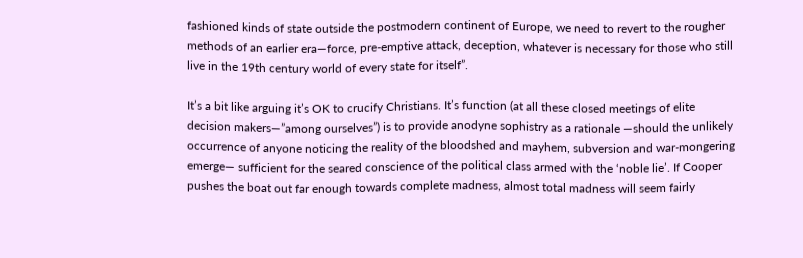fashioned kinds of state outside the postmodern continent of Europe, we need to revert to the rougher methods of an earlier era—force, pre-emptive attack, deception, whatever is necessary for those who still live in the 19th century world of every state for itself”.

It’s a bit like arguing it’s OK to crucify Christians. It’s function (at all these closed meetings of elite decision makers—”among ourselves”) is to provide anodyne sophistry as a rationale —should the unlikely occurrence of anyone noticing the reality of the bloodshed and mayhem, subversion and war-mongering emerge— sufficient for the seared conscience of the political class armed with the ‘noble lie’. If Cooper pushes the boat out far enough towards complete madness, almost total madness will seem fairly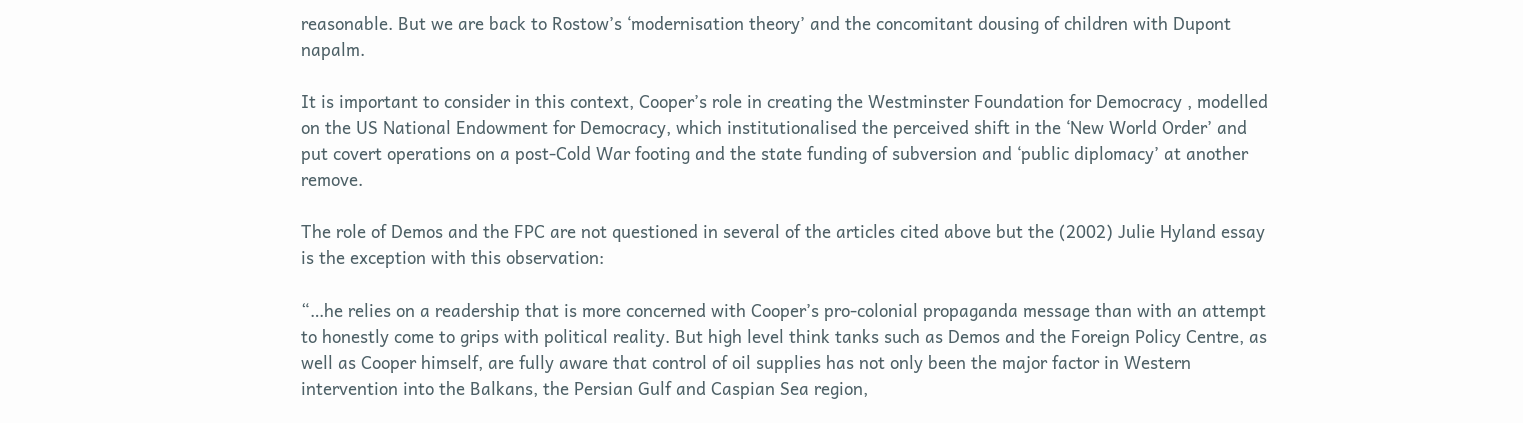reasonable. But we are back to Rostow’s ‘modernisation theory’ and the concomitant dousing of children with Dupont napalm.

It is important to consider in this context, Cooper’s role in creating the Westminster Foundation for Democracy , modelled on the US National Endowment for Democracy, which institutionalised the perceived shift in the ‘New World Order’ and put covert operations on a post-Cold War footing and the state funding of subversion and ‘public diplomacy’ at another remove.

The role of Demos and the FPC are not questioned in several of the articles cited above but the (2002) Julie Hyland essay is the exception with this observation:

“…he relies on a readership that is more concerned with Cooper’s pro-colonial propaganda message than with an attempt to honestly come to grips with political reality. But high level think tanks such as Demos and the Foreign Policy Centre, as well as Cooper himself, are fully aware that control of oil supplies has not only been the major factor in Western intervention into the Balkans, the Persian Gulf and Caspian Sea region,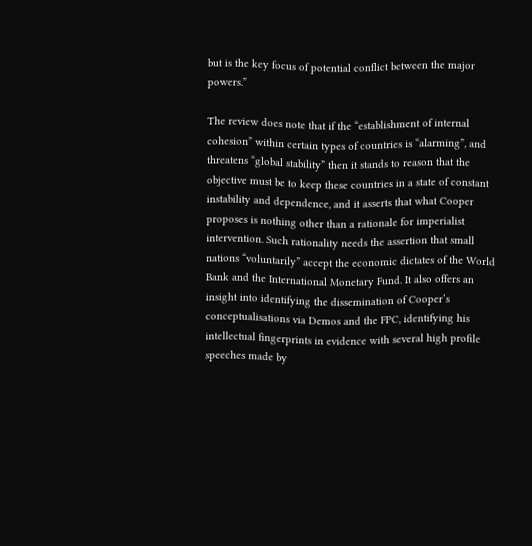but is the key focus of potential conflict between the major powers.”

The review does note that if the “establishment of internal cohesion” within certain types of countries is “alarming”, and threatens “global stability” then it stands to reason that the objective must be to keep these countries in a state of constant instability and dependence, and it asserts that what Cooper proposes is nothing other than a rationale for imperialist intervention. Such rationality needs the assertion that small nations “voluntarily” accept the economic dictates of the World Bank and the International Monetary Fund. It also offers an insight into identifying the dissemination of Cooper’s conceptualisations via Demos and the FPC, identifying his intellectual fingerprints in evidence with several high profile speeches made by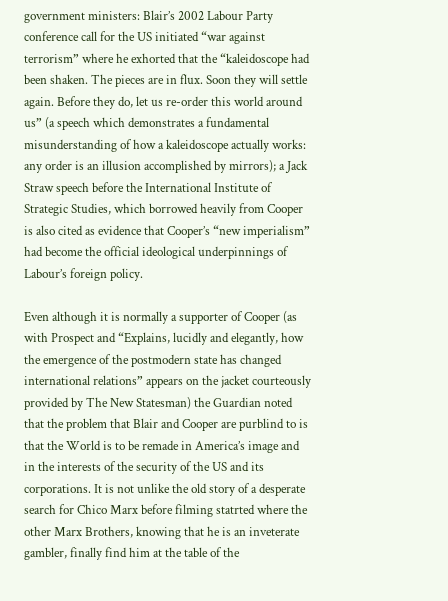government ministers: Blair’s 2002 Labour Party conference call for the US initiated “war against terrorism” where he exhorted that the “kaleidoscope had been shaken. The pieces are in flux. Soon they will settle again. Before they do, let us re-order this world around us” (a speech which demonstrates a fundamental misunderstanding of how a kaleidoscope actually works: any order is an illusion accomplished by mirrors); a Jack Straw speech before the International Institute of Strategic Studies, which borrowed heavily from Cooper is also cited as evidence that Cooper’s “new imperialism” had become the official ideological underpinnings of Labour’s foreign policy.

Even although it is normally a supporter of Cooper (as with Prospect and “Explains, lucidly and elegantly, how the emergence of the postmodern state has changed international relations” appears on the jacket courteously provided by The New Statesman) the Guardian noted that the problem that Blair and Cooper are purblind to is that the World is to be remade in America’s image and in the interests of the security of the US and its corporations. It is not unlike the old story of a desperate search for Chico Marx before filming statrted where the other Marx Brothers, knowing that he is an inveterate gambler, finally find him at the table of the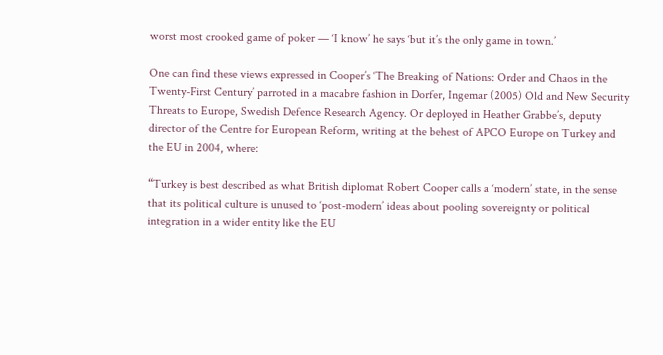worst most crooked game of poker — ‘I know’ he says ‘but it’s the only game in town.’

One can find these views expressed in Cooper’s ‘The Breaking of Nations: Order and Chaos in the Twenty-First Century’ parroted in a macabre fashion in Dorfer, Ingemar (2005) Old and New Security Threats to Europe, Swedish Defence Research Agency. Or deployed in Heather Grabbe’s, deputy director of the Centre for European Reform, writing at the behest of APCO Europe on Turkey and the EU in 2004, where:

“Turkey is best described as what British diplomat Robert Cooper calls a ‘modern’ state, in the sense that its political culture is unused to ‘post-modern’ ideas about pooling sovereignty or political integration in a wider entity like the EU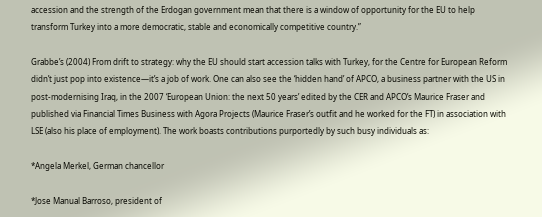accession and the strength of the Erdogan government mean that there is a window of opportunity for the EU to help transform Turkey into a more democratic, stable and economically competitive country.”

Grabbe’s (2004) From drift to strategy: why the EU should start accession talks with Turkey, for the Centre for European Reform didn’t just pop into existence—it’s a job of work. One can also see the ‘hidden hand’ of APCO, a business partner with the US in post-modernising Iraq, in the 2007 ‘European Union: the next 50 years’ edited by the CER and APCO’s Maurice Fraser and published via Financial Times Business with Agora Projects (Maurice Fraser’s outfit and he worked for the FT) in association with LSE (also his place of employment). The work boasts contributions purportedly by such busy individuals as:

*Angela Merkel, German chancellor

*Jose Manual Barroso, president of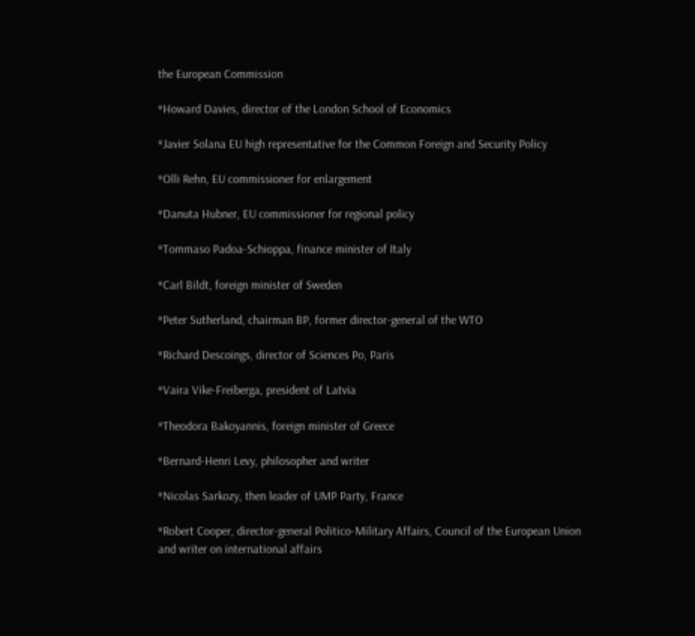the European Commission

*Howard Davies, director of the London School of Economics

*Javier Solana EU high representative for the Common Foreign and Security Policy

*Olli Rehn, EU commissioner for enlargement

*Danuta Hubner, EU commissioner for regional policy

*Tommaso Padoa-Schioppa, finance minister of Italy

*Carl Bildt, foreign minister of Sweden

*Peter Sutherland, chairman BP, former director-general of the WTO

*Richard Descoings, director of Sciences Po, Paris

*Vaira Vike-Freiberga, president of Latvia

*Theodora Bakoyannis, foreign minister of Greece

*Bernard-Henri Levy, philosopher and writer

*Nicolas Sarkozy, then leader of UMP Party, France

*Robert Cooper, director-general Politico-Military Affairs, Council of the European Union and writer on international affairs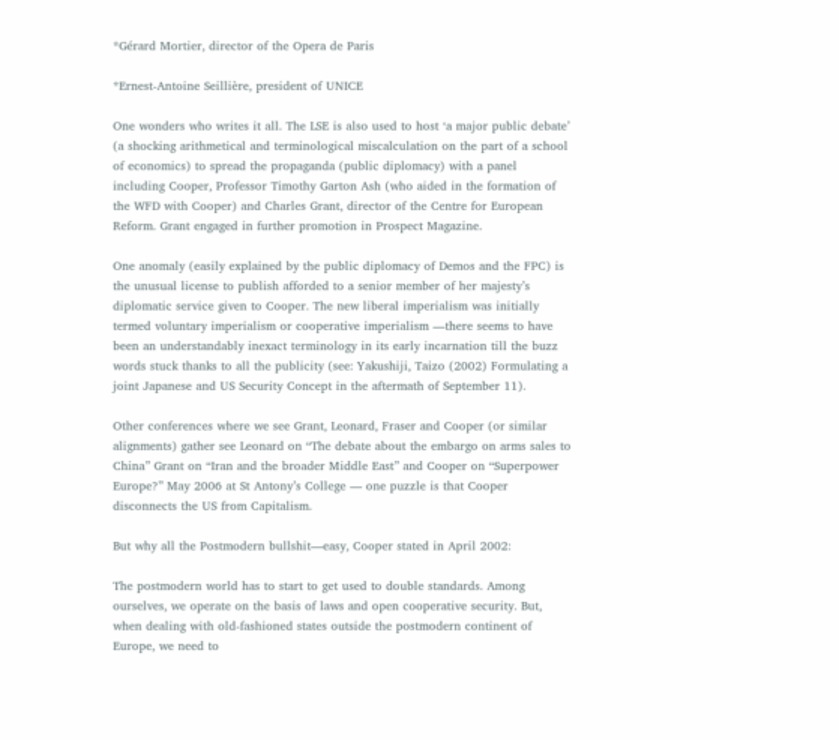*Gérard Mortier, director of the Opera de Paris

*Ernest-Antoine Seillière, president of UNICE

One wonders who writes it all. The LSE is also used to host ‘a major public debate’ (a shocking arithmetical and terminological miscalculation on the part of a school of economics) to spread the propaganda (public diplomacy) with a panel including Cooper, Professor Timothy Garton Ash (who aided in the formation of the WFD with Cooper) and Charles Grant, director of the Centre for European Reform. Grant engaged in further promotion in Prospect Magazine.

One anomaly (easily explained by the public diplomacy of Demos and the FPC) is the unusual license to publish afforded to a senior member of her majesty’s diplomatic service given to Cooper. The new liberal imperialism was initially termed voluntary imperialism or cooperative imperialism —there seems to have been an understandably inexact terminology in its early incarnation till the buzz words stuck thanks to all the publicity (see: Yakushiji, Taizo (2002) Formulating a joint Japanese and US Security Concept in the aftermath of September 11).

Other conferences where we see Grant, Leonard, Fraser and Cooper (or similar alignments) gather see Leonard on “The debate about the embargo on arms sales to China” Grant on “Iran and the broader Middle East” and Cooper on “Superpower Europe?” May 2006 at St Antony’s College — one puzzle is that Cooper disconnects the US from Capitalism.

But why all the Postmodern bullshit—easy, Cooper stated in April 2002:

The postmodern world has to start to get used to double standards. Among ourselves, we operate on the basis of laws and open cooperative security. But, when dealing with old-fashioned states outside the postmodern continent of Europe, we need to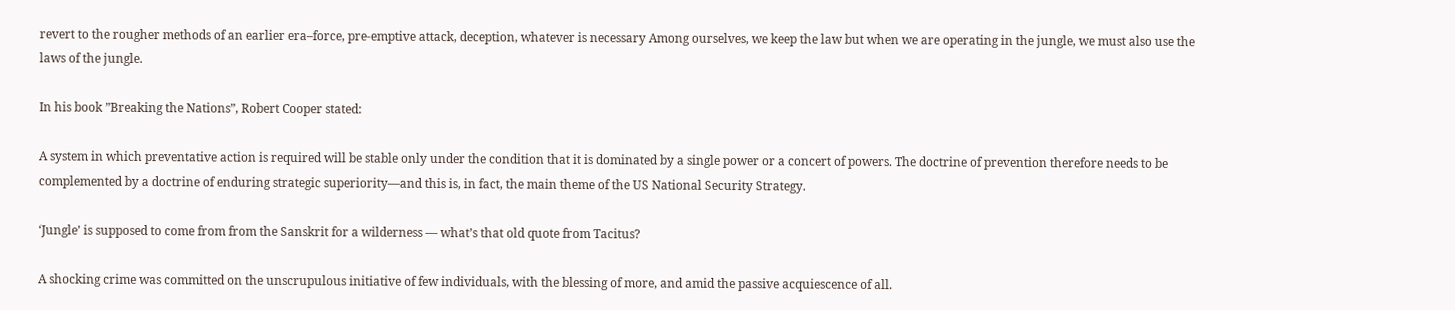revert to the rougher methods of an earlier era–force, pre-emptive attack, deception, whatever is necessary Among ourselves, we keep the law but when we are operating in the jungle, we must also use the laws of the jungle.

In his book ”Breaking the Nations”, Robert Cooper stated:

A system in which preventative action is required will be stable only under the condition that it is dominated by a single power or a concert of powers. The doctrine of prevention therefore needs to be complemented by a doctrine of enduring strategic superiority—and this is, in fact, the main theme of the US National Security Strategy.

‘Jungle’ is supposed to come from from the Sanskrit for a wilderness — what’s that old quote from Tacitus?

A shocking crime was committed on the unscrupulous initiative of few individuals, with the blessing of more, and amid the passive acquiescence of all.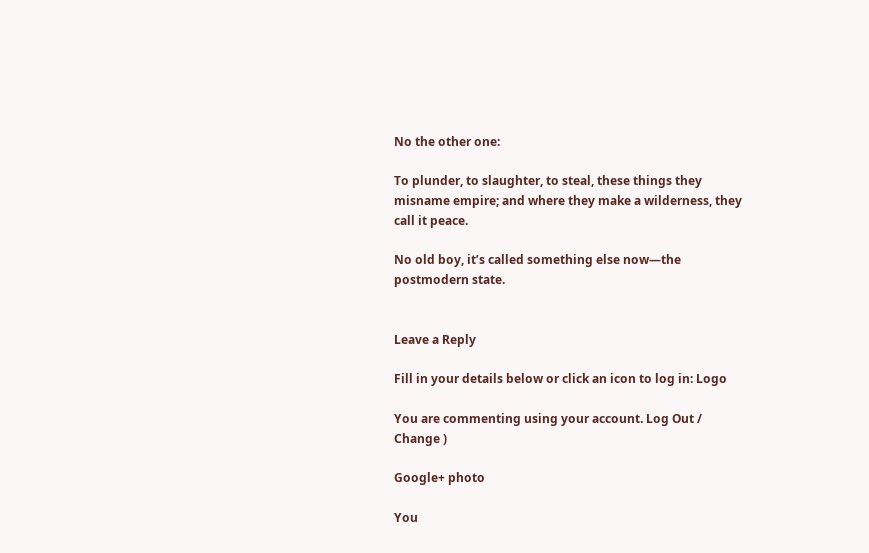No the other one:

To plunder, to slaughter, to steal, these things they misname empire; and where they make a wilderness, they call it peace.

No old boy, it’s called something else now—the postmodern state.


Leave a Reply

Fill in your details below or click an icon to log in: Logo

You are commenting using your account. Log Out /  Change )

Google+ photo

You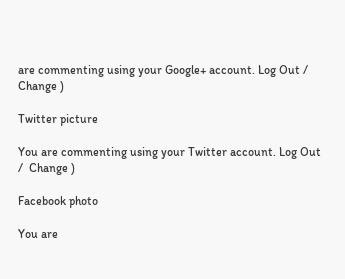are commenting using your Google+ account. Log Out /  Change )

Twitter picture

You are commenting using your Twitter account. Log Out /  Change )

Facebook photo

You are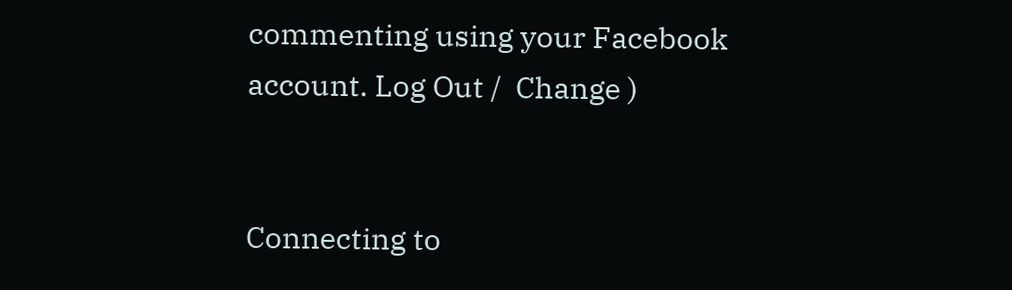commenting using your Facebook account. Log Out /  Change )


Connecting to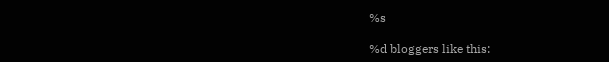%s

%d bloggers like this: